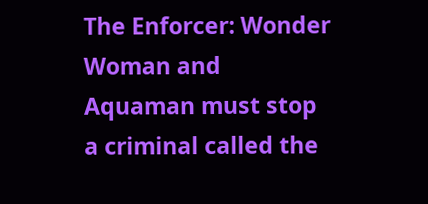The Enforcer: Wonder Woman and Aquaman must stop a criminal called the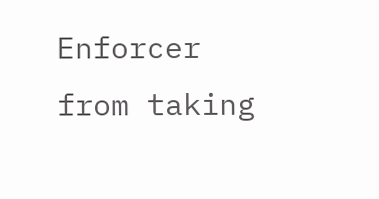Enforcer from taking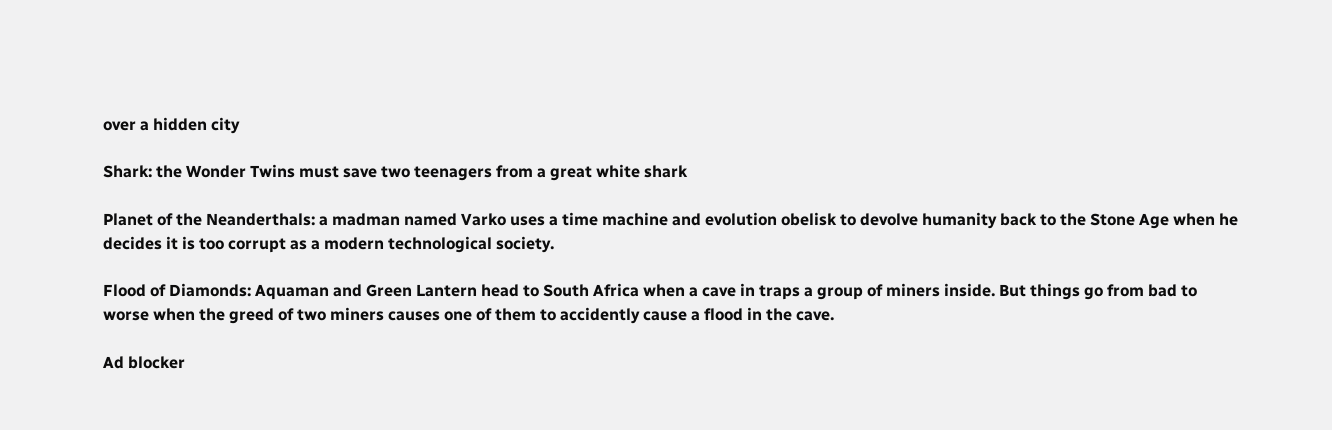over a hidden city

Shark: the Wonder Twins must save two teenagers from a great white shark

Planet of the Neanderthals: a madman named Varko uses a time machine and evolution obelisk to devolve humanity back to the Stone Age when he decides it is too corrupt as a modern technological society.

Flood of Diamonds: Aquaman and Green Lantern head to South Africa when a cave in traps a group of miners inside. But things go from bad to worse when the greed of two miners causes one of them to accidently cause a flood in the cave.

Ad blocker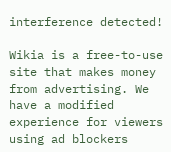interference detected!

Wikia is a free-to-use site that makes money from advertising. We have a modified experience for viewers using ad blockers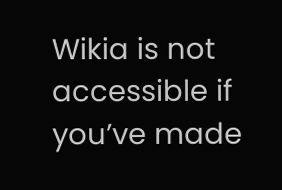Wikia is not accessible if you’ve made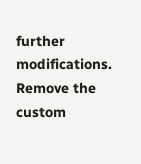further modifications. Remove the custom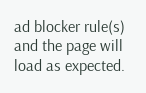ad blocker rule(s) and the page will load as expected.